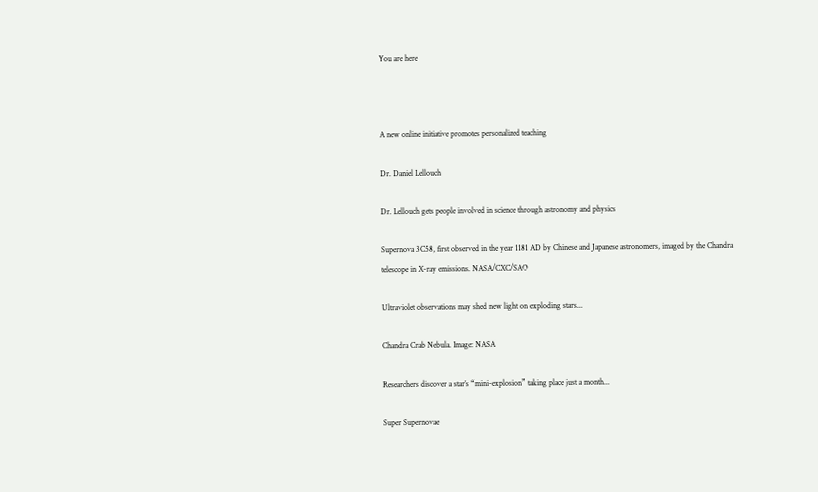You are here



A new online initiative promotes personalized teaching

Dr. Daniel Lellouch

Dr. Lellouch gets people involved in science through astronomy and physics

Supernova 3C58, first observed in the year 1181 AD by Chinese and Japanese astronomers, imaged by the Chandra telescope in X-ray emissions. NASA/CXC/SAO

Ultraviolet observations may shed new light on exploding stars...

Chandra Crab Nebula. Image: NASA

Researchers discover a star’s “mini-explosion” taking place just a month...

Super Supernovae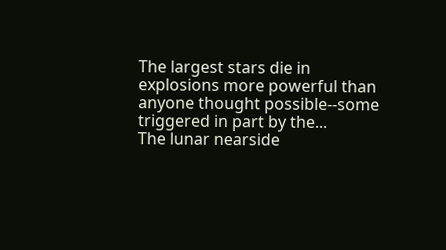The largest stars die in explosions more powerful than anyone thought possible--some triggered in part by the...
The lunar nearside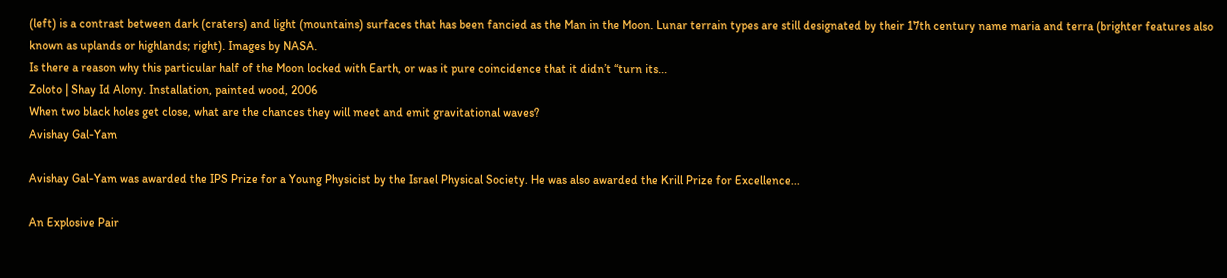(left) is a contrast between dark (craters) and light (mountains) surfaces that has been fancied as the Man in the Moon. Lunar terrain types are still designated by their 17th century name maria and terra (brighter features also known as uplands or highlands; right). Images by NASA.
Is there a reason why this particular half of the Moon locked with Earth, or was it pure coincidence that it didn’t “turn its...
Zoloto | Shay Id Alony. Installation, painted wood, 2006
When two black holes get close, what are the chances they will meet and emit gravitational waves?
Avishay Gal-Yam

Avishay Gal-Yam was awarded the IPS Prize for a Young Physicist by the Israel Physical Society. He was also awarded the Krill Prize for Excellence...

An Explosive Pair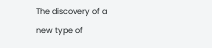The discovery of a new type of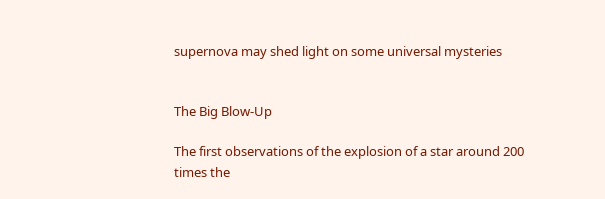supernova may shed light on some universal mysteries


The Big Blow-Up

The first observations of the explosion of a star around 200 times the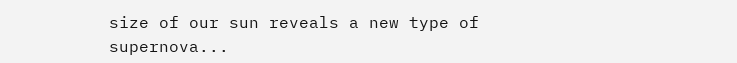size of our sun reveals a new type of supernova...